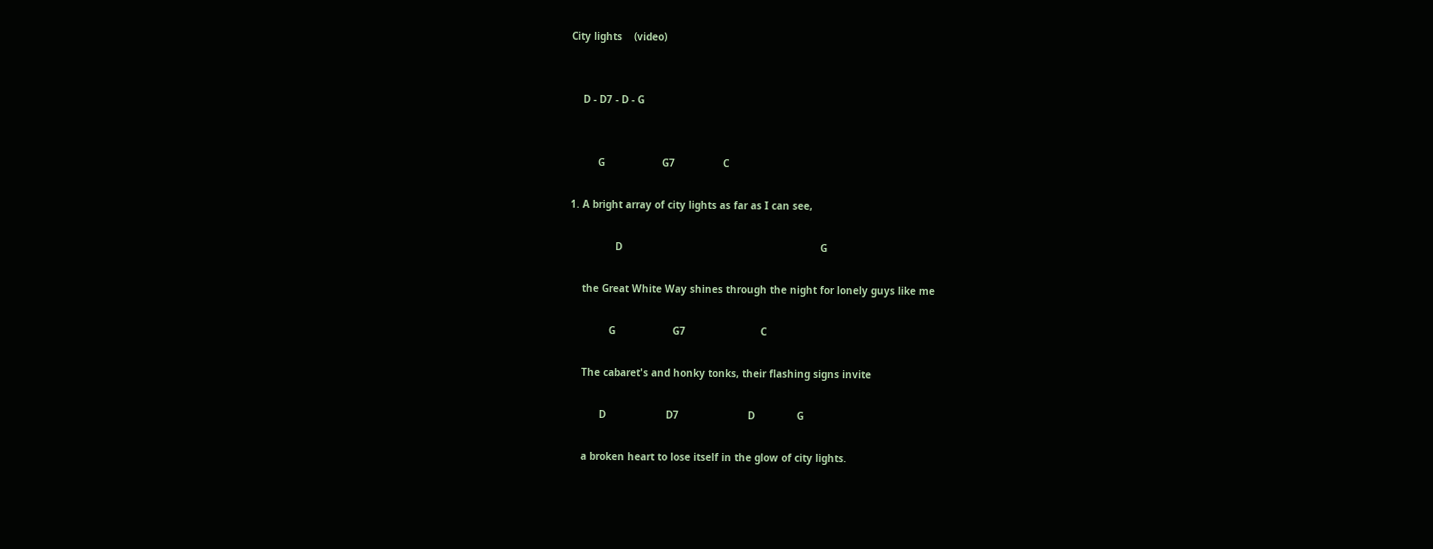City lights    (video)


    D - D7 - D - G


         G                   G7                C

1. A bright array of city lights as far as I can see,

               D                                                                  G

    the Great White Way shines through the night for lonely guys like me

             G                   G7                         C

    The cabaret's and honky tonks, their flashing signs invite

          D                    D7                       D              G

    a broken heart to lose itself in the glow of city lights.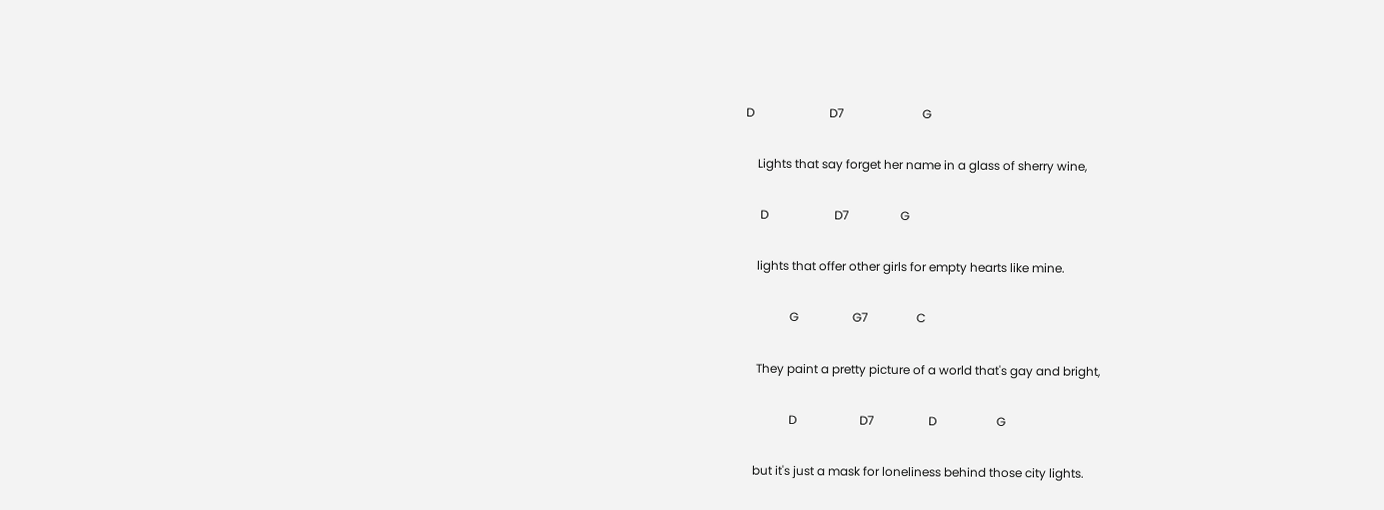D                         D7                          G

    Lights that say forget her name in a glass of sherry wine,

     D                      D7                 G

    lights that offer other girls for empty hearts like mine.

               G                  G7                C

    They paint a pretty picture of a world that's gay and bright,

               D                     D7                  D                    G

   but it's just a mask for loneliness behind those city lights.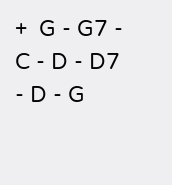+  G - G7 - C - D - D7 - D - G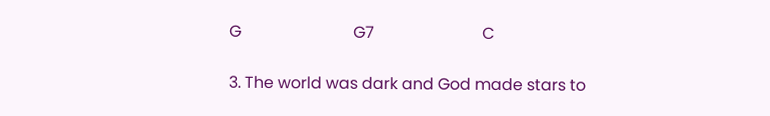G                            G7                           C

3. The world was dark and God made stars to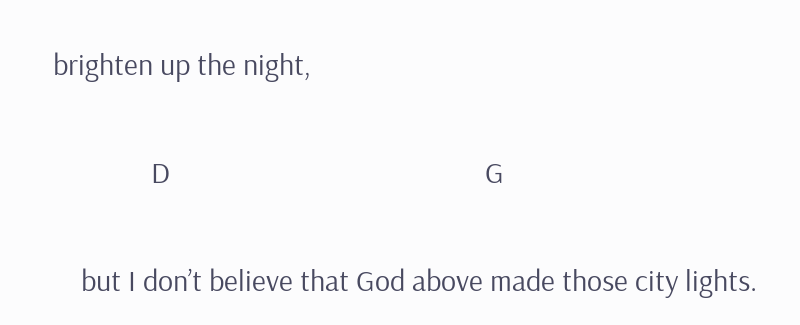brighten up the night,

              D                                             G

    but I don’t believe that God above made those city lights.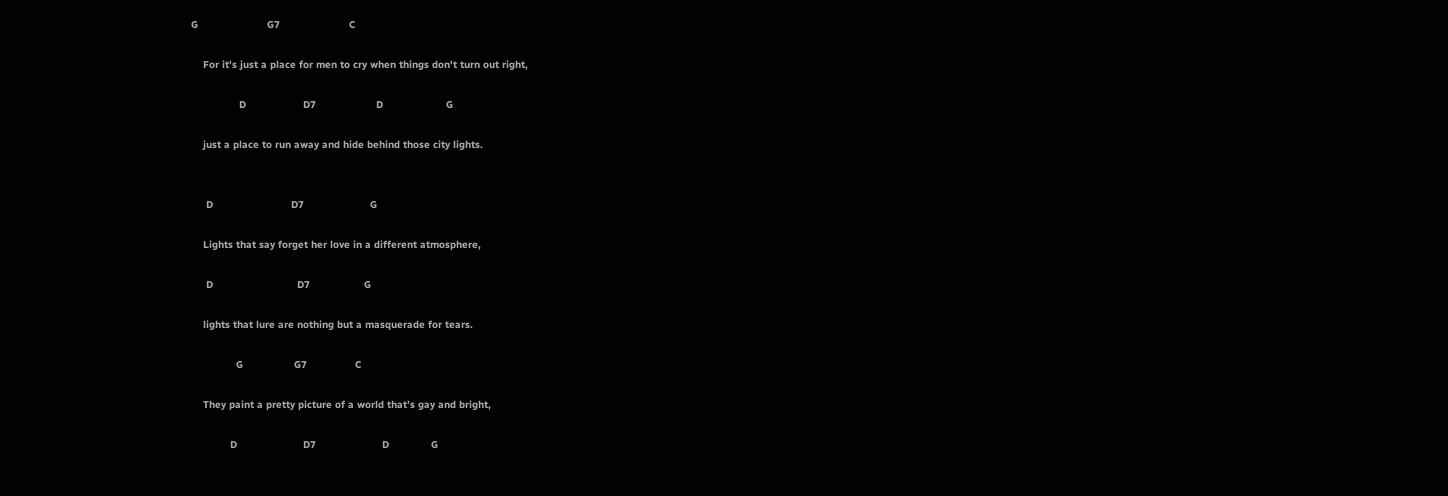G                       G7                       C

    For it's just a place for men to cry when things don't turn out right,

                D                   D7                    D                     G

    just a place to run away and hide behind those city lights.


     D                          D7                      G

    Lights that say forget her love in a different atmosphere,

     D                            D7                  G

    lights that lure are nothing but a masquerade for tears.

               G                 G7                C

    They paint a pretty picture of a world that’s gay and bright,

             D                      D7                      D              G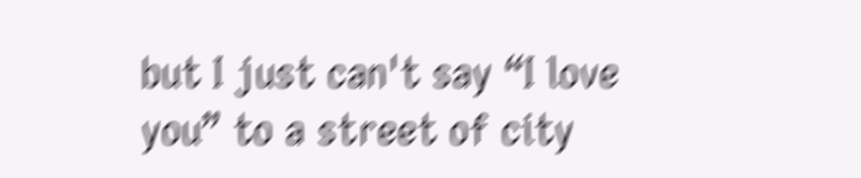but I just can't say “I love you” to a street of city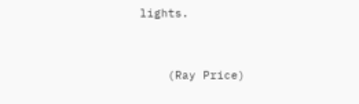lights.


    (Ray Price)